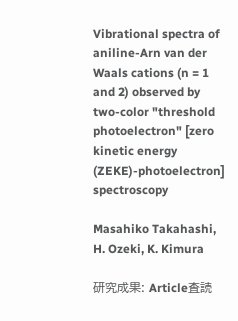Vibrational spectra of aniline-Arn van der Waals cations (n = 1 and 2) observed by two-color "threshold photoelectron" [zero kinetic energy (ZEKE)-photoelectron] spectroscopy

Masahiko Takahashi, H. Ozeki, K. Kimura

研究成果: Article査読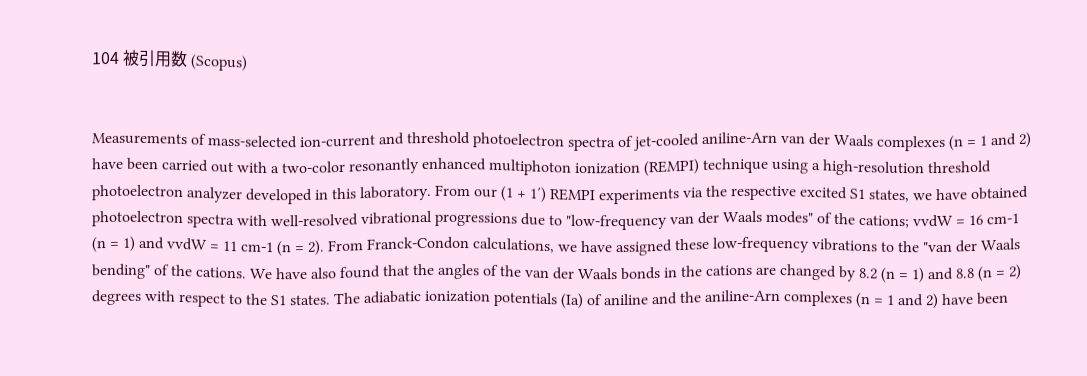104 被引用数 (Scopus)


Measurements of mass-selected ion-current and threshold photoelectron spectra of jet-cooled aniline-Arn van der Waals complexes (n = 1 and 2) have been carried out with a two-color resonantly enhanced multiphoton ionization (REMPI) technique using a high-resolution threshold photoelectron analyzer developed in this laboratory. From our (1 + 1′) REMPI experiments via the respective excited S1 states, we have obtained photoelectron spectra with well-resolved vibrational progressions due to "low-frequency van der Waals modes" of the cations; vvdW = 16 cm-1 (n = 1) and vvdW = 11 cm-1 (n = 2). From Franck-Condon calculations, we have assigned these low-frequency vibrations to the "van der Waals bending" of the cations. We have also found that the angles of the van der Waals bonds in the cations are changed by 8.2 (n = 1) and 8.8 (n = 2) degrees with respect to the S1 states. The adiabatic ionization potentials (Ia) of aniline and the aniline-Arn complexes (n = 1 and 2) have been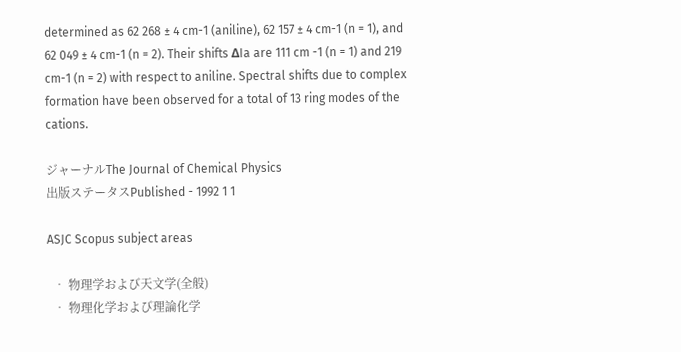determined as 62 268 ± 4 cm-1 (aniline), 62 157 ± 4 cm-1 (n = 1), and 62 049 ± 4 cm-1 (n = 2). Their shifts ΔIa are 111 cm -1 (n = 1) and 219 cm-1 (n = 2) with respect to aniline. Spectral shifts due to complex formation have been observed for a total of 13 ring modes of the cations.

ジャーナルThe Journal of Chemical Physics
出版ステータスPublished - 1992 1 1

ASJC Scopus subject areas

  • 物理学および天文学(全般)
  • 物理化学および理論化学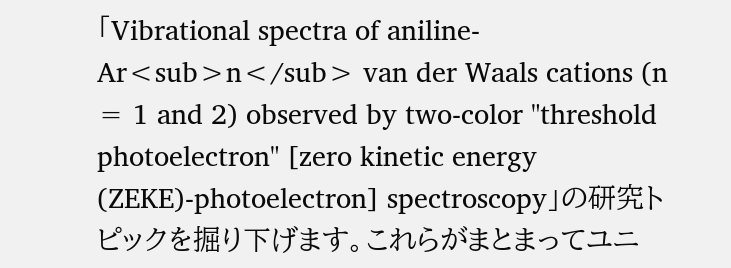「Vibrational spectra of aniline-Ar<sub>n</sub> van der Waals cations (n = 1 and 2) observed by two-color "threshold photoelectron" [zero kinetic energy (ZEKE)-photoelectron] spectroscopy」の研究トピックを掘り下げます。これらがまとまってユニ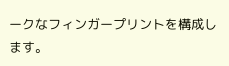ークなフィンガープリントを構成します。